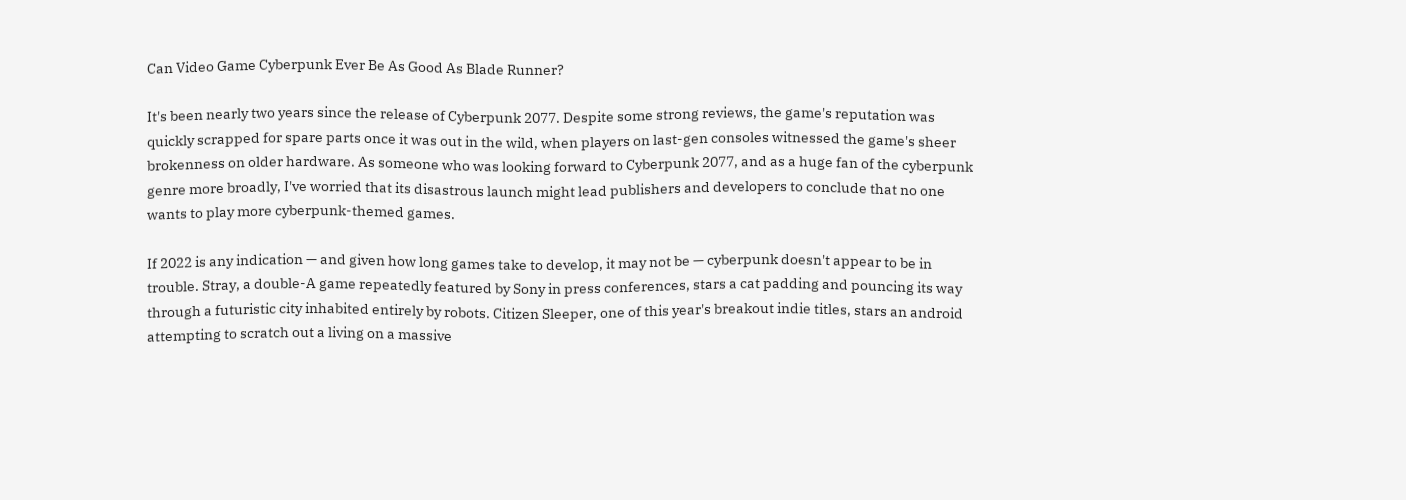Can Video Game Cyberpunk Ever Be As Good As Blade Runner?

It's been nearly two years since the release of Cyberpunk 2077. Despite some strong reviews, the game's reputation was quickly scrapped for spare parts once it was out in the wild, when players on last-gen consoles witnessed the game's sheer brokenness on older hardware. As someone who was looking forward to Cyberpunk 2077, and as a huge fan of the cyberpunk genre more broadly, I've worried that its disastrous launch might lead publishers and developers to conclude that no one wants to play more cyberpunk-themed games.

If 2022 is any indication — and given how long games take to develop, it may not be — cyberpunk doesn't appear to be in trouble. Stray, a double-A game repeatedly featured by Sony in press conferences, stars a cat padding and pouncing its way through a futuristic city inhabited entirely by robots. Citizen Sleeper, one of this year's breakout indie titles, stars an android attempting to scratch out a living on a massive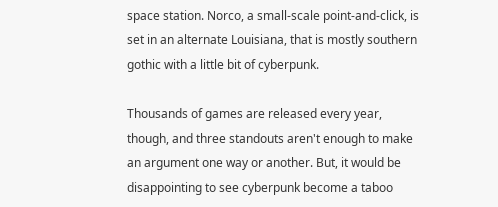space station. Norco, a small-scale point-and-click, is set in an alternate Louisiana, that is mostly southern gothic with a little bit of cyberpunk.

Thousands of games are released every year, though, and three standouts aren't enough to make an argument one way or another. But, it would be disappointing to see cyberpunk become a taboo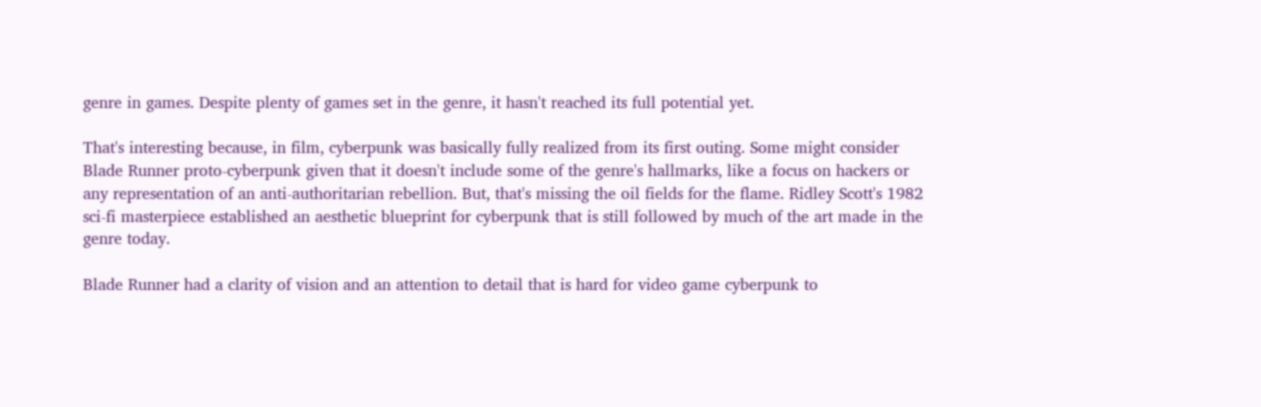genre in games. Despite plenty of games set in the genre, it hasn't reached its full potential yet.

That's interesting because, in film, cyberpunk was basically fully realized from its first outing. Some might consider Blade Runner proto-cyberpunk given that it doesn't include some of the genre's hallmarks, like a focus on hackers or any representation of an anti-authoritarian rebellion. But, that's missing the oil fields for the flame. Ridley Scott's 1982 sci-fi masterpiece established an aesthetic blueprint for cyberpunk that is still followed by much of the art made in the genre today.

Blade Runner had a clarity of vision and an attention to detail that is hard for video game cyberpunk to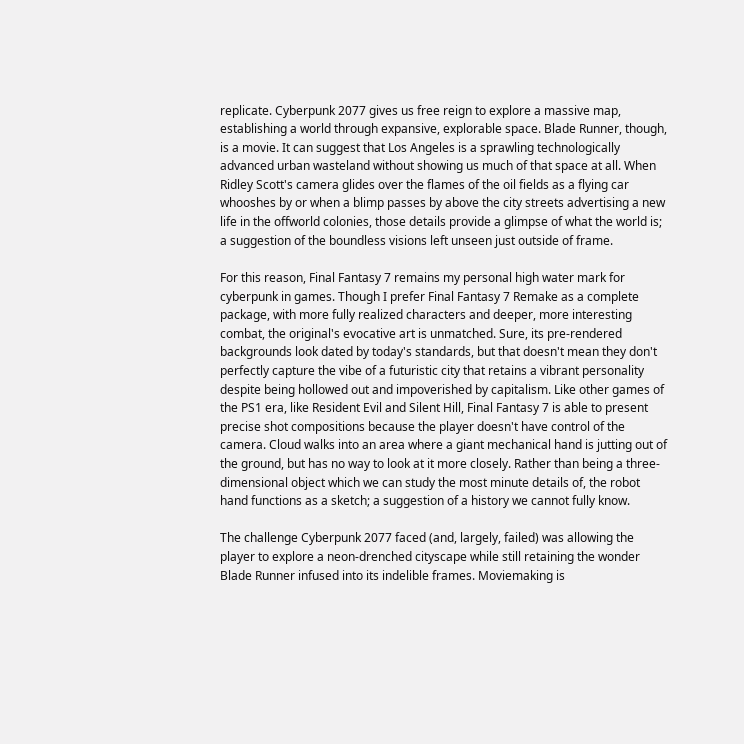replicate. Cyberpunk 2077 gives us free reign to explore a massive map, establishing a world through expansive, explorable space. Blade Runner, though, is a movie. It can suggest that Los Angeles is a sprawling technologically advanced urban wasteland without showing us much of that space at all. When Ridley Scott's camera glides over the flames of the oil fields as a flying car whooshes by or when a blimp passes by above the city streets advertising a new life in the offworld colonies, those details provide a glimpse of what the world is; a suggestion of the boundless visions left unseen just outside of frame.

For this reason, Final Fantasy 7 remains my personal high water mark for cyberpunk in games. Though I prefer Final Fantasy 7 Remake as a complete package, with more fully realized characters and deeper, more interesting combat, the original's evocative art is unmatched. Sure, its pre-rendered backgrounds look dated by today's standards, but that doesn't mean they don't perfectly capture the vibe of a futuristic city that retains a vibrant personality despite being hollowed out and impoverished by capitalism. Like other games of the PS1 era, like Resident Evil and Silent Hill, Final Fantasy 7 is able to present precise shot compositions because the player doesn't have control of the camera. Cloud walks into an area where a giant mechanical hand is jutting out of the ground, but has no way to look at it more closely. Rather than being a three-dimensional object which we can study the most minute details of, the robot hand functions as a sketch; a suggestion of a history we cannot fully know.

The challenge Cyberpunk 2077 faced (and, largely, failed) was allowing the player to explore a neon-drenched cityscape while still retaining the wonder Blade Runner infused into its indelible frames. Moviemaking is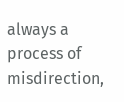always a process of misdirection,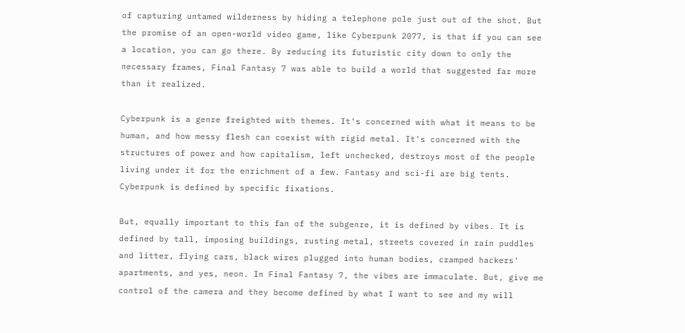of capturing untamed wilderness by hiding a telephone pole just out of the shot. But the promise of an open-world video game, like Cyberpunk 2077, is that if you can see a location, you can go there. By reducing its futuristic city down to only the necessary frames, Final Fantasy 7 was able to build a world that suggested far more than it realized.

Cyberpunk is a genre freighted with themes. It's concerned with what it means to be human, and how messy flesh can coexist with rigid metal. It's concerned with the structures of power and how capitalism, left unchecked, destroys most of the people living under it for the enrichment of a few. Fantasy and sci-fi are big tents. Cyberpunk is defined by specific fixations.

But, equally important to this fan of the subgenre, it is defined by vibes. It is defined by tall, imposing buildings, rusting metal, streets covered in rain puddles and litter, flying cars, black wires plugged into human bodies, cramped hackers' apartments, and yes, neon. In Final Fantasy 7, the vibes are immaculate. But, give me control of the camera and they become defined by what I want to see and my will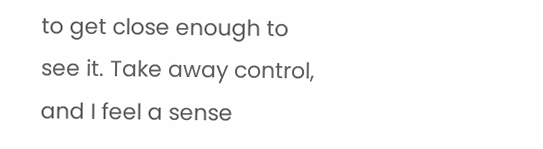to get close enough to see it. Take away control, and I feel a sense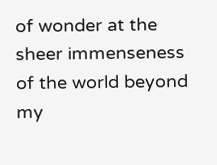of wonder at the sheer immenseness of the world beyond my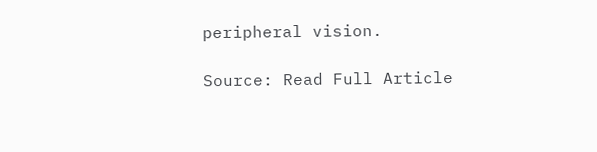peripheral vision.

Source: Read Full Article